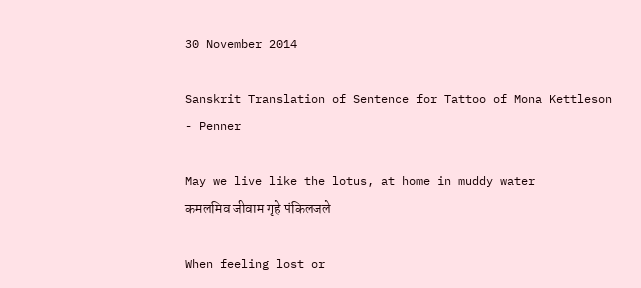30 November 2014

Sanskrit Translation of Sentence for Tattoo of Mona Kettleson - Penner

May we live like the lotus, at home in muddy water
कमलमिव जीवाम गृहे पंकिलजले

When feeling lost or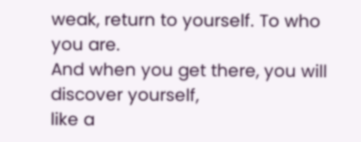weak, return to yourself. To who you are.
And when you get there, you will discover yourself,
like a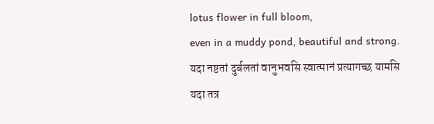lotus flower in full bloom,
even in a muddy pond, beautiful and strong.
यदा नष्टतां दुर्बलतां वानुभवसि स्वात्मानं प्रत्यागच्छ यामसि
यदा तत्र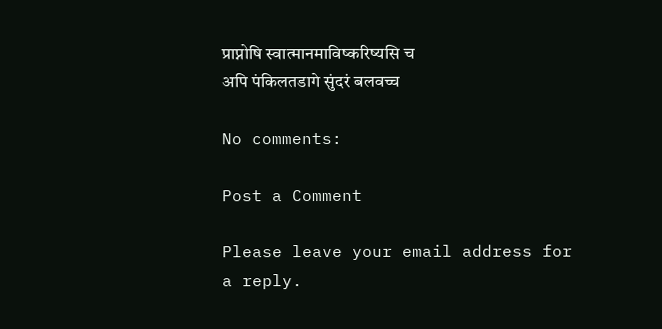प्राप्नोषि स्वात्मानमाविष्करिष्यसि च
अपि पंकिलतडागे सुंदरं बलवच्च

No comments:

Post a Comment

Please leave your email address for a reply.